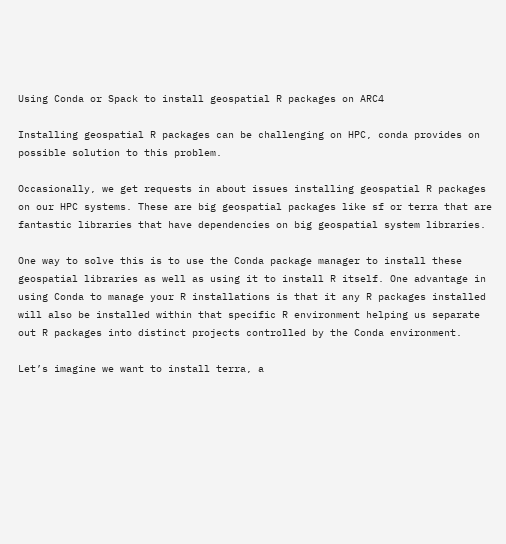Using Conda or Spack to install geospatial R packages on ARC4

Installing geospatial R packages can be challenging on HPC, conda provides on possible solution to this problem.

Occasionally, we get requests in about issues installing geospatial R packages on our HPC systems. These are big geospatial packages like sf or terra that are fantastic libraries that have dependencies on big geospatial system libraries.

One way to solve this is to use the Conda package manager to install these geospatial libraries as well as using it to install R itself. One advantage in using Conda to manage your R installations is that it any R packages installed will also be installed within that specific R environment helping us separate out R packages into distinct projects controlled by the Conda environment.

Let’s imagine we want to install terra, a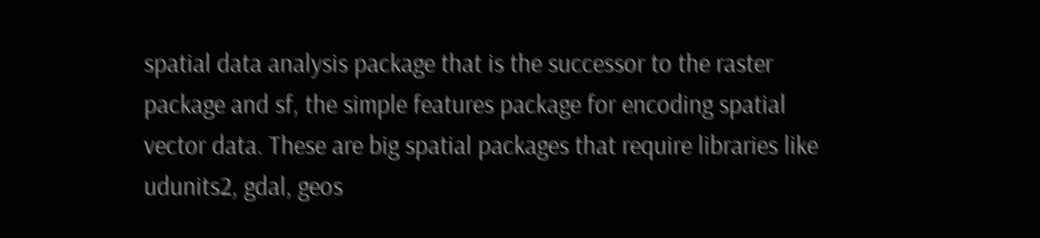spatial data analysis package that is the successor to the raster package and sf, the simple features package for encoding spatial vector data. These are big spatial packages that require libraries like udunits2, gdal, geos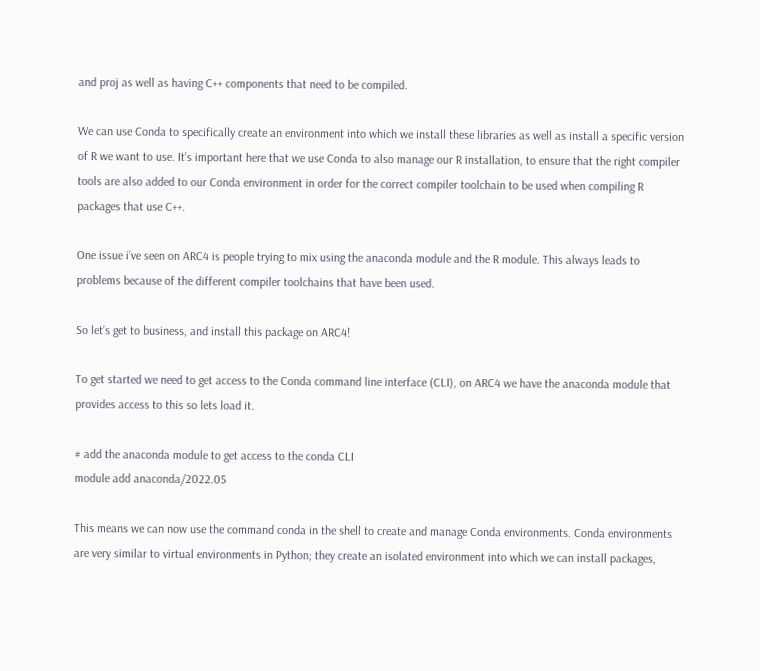and proj as well as having C++ components that need to be compiled.

We can use Conda to specifically create an environment into which we install these libraries as well as install a specific version of R we want to use. It’s important here that we use Conda to also manage our R installation, to ensure that the right compiler tools are also added to our Conda environment in order for the correct compiler toolchain to be used when compiling R packages that use C++.

One issue i’ve seen on ARC4 is people trying to mix using the anaconda module and the R module. This always leads to problems because of the different compiler toolchains that have been used.

So let’s get to business, and install this package on ARC4!

To get started we need to get access to the Conda command line interface (CLI), on ARC4 we have the anaconda module that provides access to this so lets load it.

# add the anaconda module to get access to the conda CLI
module add anaconda/2022.05

This means we can now use the command conda in the shell to create and manage Conda environments. Conda environments are very similar to virtual environments in Python; they create an isolated environment into which we can install packages,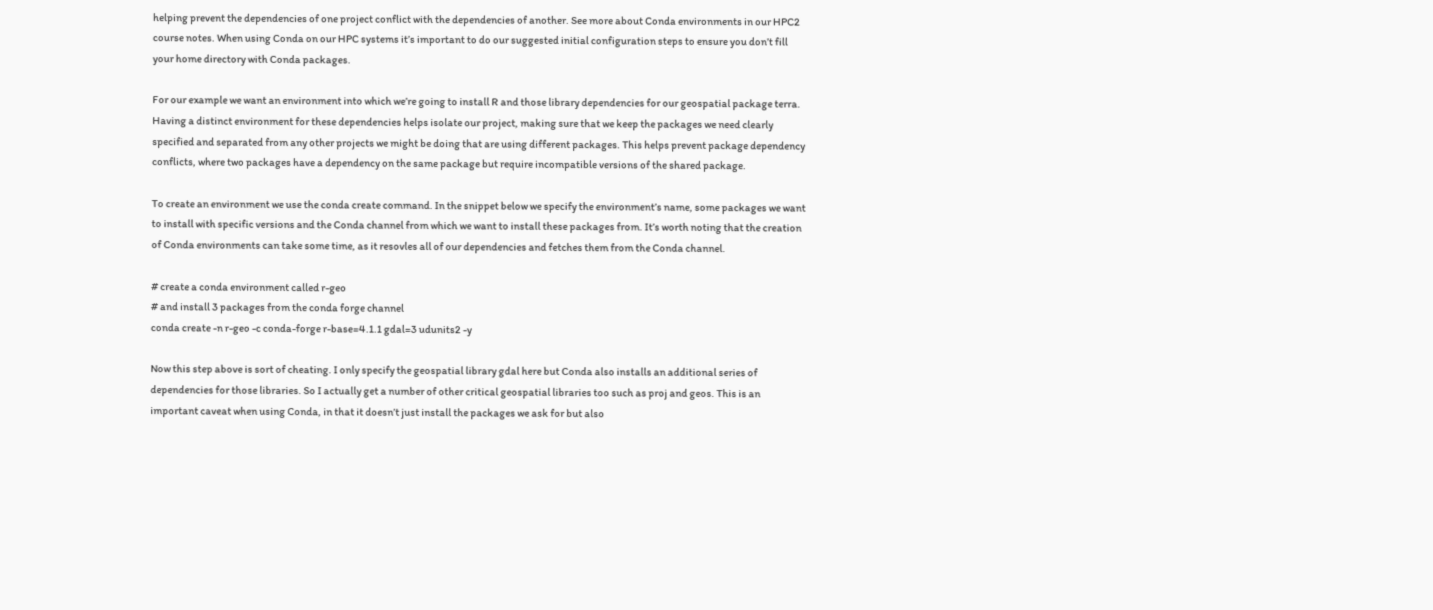helping prevent the dependencies of one project conflict with the dependencies of another. See more about Conda environments in our HPC2 course notes. When using Conda on our HPC systems it’s important to do our suggested initial configuration steps to ensure you don’t fill your home directory with Conda packages.

For our example we want an environment into which we’re going to install R and those library dependencies for our geospatial package terra. Having a distinct environment for these dependencies helps isolate our project, making sure that we keep the packages we need clearly specified and separated from any other projects we might be doing that are using different packages. This helps prevent package dependency conflicts, where two packages have a dependency on the same package but require incompatible versions of the shared package.

To create an environment we use the conda create command. In the snippet below we specify the environment’s name, some packages we want to install with specific versions and the Conda channel from which we want to install these packages from. It’s worth noting that the creation of Conda environments can take some time, as it resovles all of our dependencies and fetches them from the Conda channel.

# create a conda environment called r-geo
# and install 3 packages from the conda forge channel
conda create -n r-geo -c conda-forge r-base=4.1.1 gdal=3 udunits2 -y

Now this step above is sort of cheating. I only specify the geospatial library gdal here but Conda also installs an additional series of dependencies for those libraries. So I actually get a number of other critical geospatial libraries too such as proj and geos. This is an important caveat when using Conda, in that it doesn’t just install the packages we ask for but also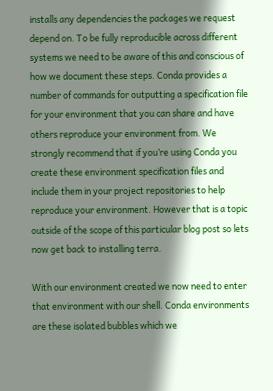installs any dependencies the packages we request depend on. To be fully reproducible across different systems we need to be aware of this and conscious of how we document these steps. Conda provides a number of commands for outputting a specification file for your environment that you can share and have others reproduce your environment from. We strongly recommend that if you’re using Conda you create these environment specification files and include them in your project repositories to help reproduce your environment. However that is a topic outside of the scope of this particular blog post so lets now get back to installing terra.

With our environment created we now need to enter that environment with our shell. Conda environments are these isolated bubbles which we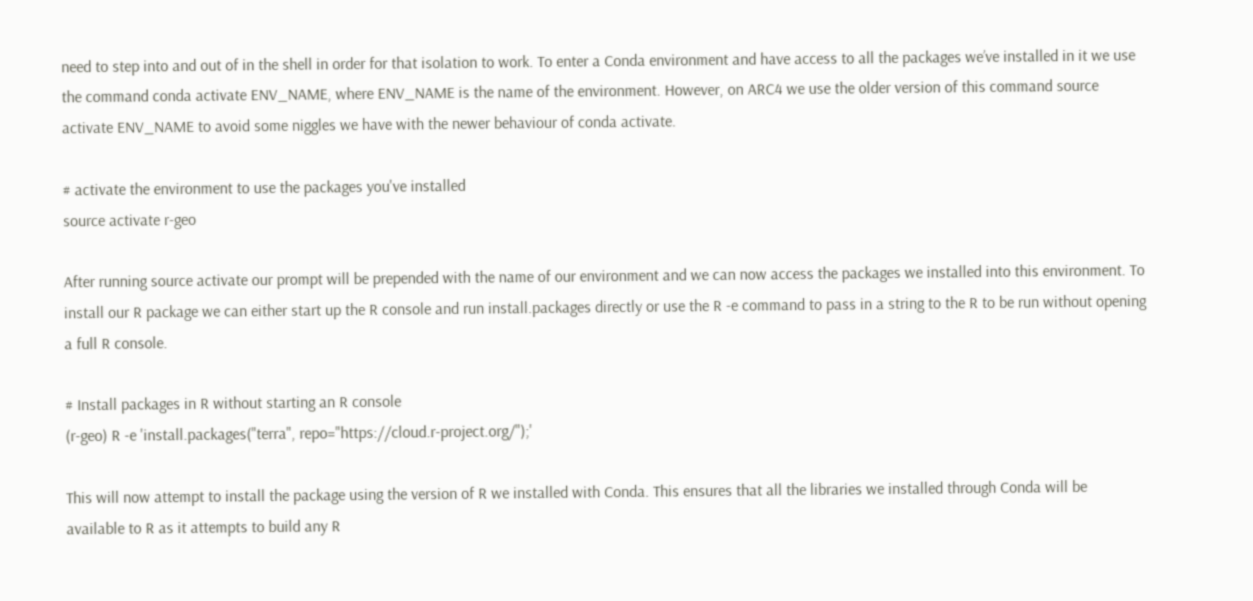need to step into and out of in the shell in order for that isolation to work. To enter a Conda environment and have access to all the packages we’ve installed in it we use the command conda activate ENV_NAME, where ENV_NAME is the name of the environment. However, on ARC4 we use the older version of this command source activate ENV_NAME to avoid some niggles we have with the newer behaviour of conda activate.

# activate the environment to use the packages you've installed
source activate r-geo

After running source activate our prompt will be prepended with the name of our environment and we can now access the packages we installed into this environment. To install our R package we can either start up the R console and run install.packages directly or use the R -e command to pass in a string to the R to be run without opening a full R console.

# Install packages in R without starting an R console
(r-geo) R -e 'install.packages("terra", repo="https://cloud.r-project.org/");'

This will now attempt to install the package using the version of R we installed with Conda. This ensures that all the libraries we installed through Conda will be available to R as it attempts to build any R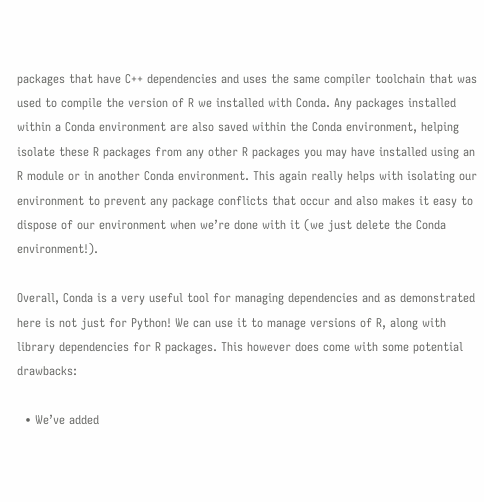packages that have C++ dependencies and uses the same compiler toolchain that was used to compile the version of R we installed with Conda. Any packages installed within a Conda environment are also saved within the Conda environment, helping isolate these R packages from any other R packages you may have installed using an R module or in another Conda environment. This again really helps with isolating our environment to prevent any package conflicts that occur and also makes it easy to dispose of our environment when we’re done with it (we just delete the Conda environment!).

Overall, Conda is a very useful tool for managing dependencies and as demonstrated here is not just for Python! We can use it to manage versions of R, along with library dependencies for R packages. This however does come with some potential drawbacks:

  • We’ve added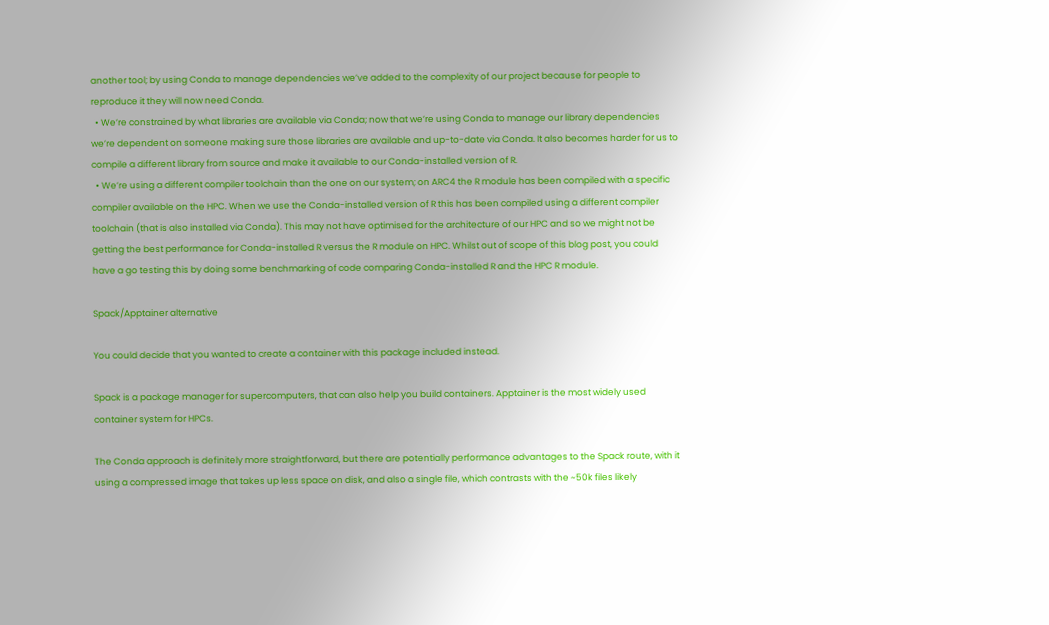another tool; by using Conda to manage dependencies we’ve added to the complexity of our project because for people to reproduce it they will now need Conda.
  • We’re constrained by what libraries are available via Conda; now that we’re using Conda to manage our library dependencies we’re dependent on someone making sure those libraries are available and up-to-date via Conda. It also becomes harder for us to compile a different library from source and make it available to our Conda-installed version of R.
  • We’re using a different compiler toolchain than the one on our system; on ARC4 the R module has been compiled with a specific compiler available on the HPC. When we use the Conda-installed version of R this has been compiled using a different compiler toolchain (that is also installed via Conda). This may not have optimised for the architecture of our HPC and so we might not be getting the best performance for Conda-installed R versus the R module on HPC. Whilst out of scope of this blog post, you could have a go testing this by doing some benchmarking of code comparing Conda-installed R and the HPC R module.

Spack/Apptainer alternative

You could decide that you wanted to create a container with this package included instead.

Spack is a package manager for supercomputers, that can also help you build containers. Apptainer is the most widely used container system for HPCs.

The Conda approach is definitely more straightforward, but there are potentially performance advantages to the Spack route, with it using a compressed image that takes up less space on disk, and also a single file, which contrasts with the ~50k files likely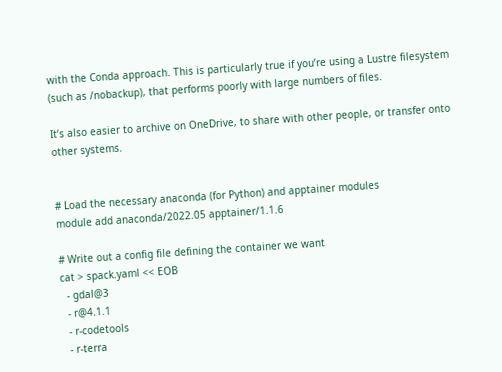with the Conda approach. This is particularly true if you’re using a Lustre filesystem (such as /nobackup), that performs poorly with large numbers of files.

It’s also easier to archive on OneDrive, to share with other people, or transfer onto other systems.


# Load the necessary anaconda (for Python) and apptainer modules
module add anaconda/2022.05 apptainer/1.1.6

# Write out a config file defining the container we want
cat > spack.yaml << EOB
  - gdal@3
  - r@4.1.1
  - r-codetools
  - r-terra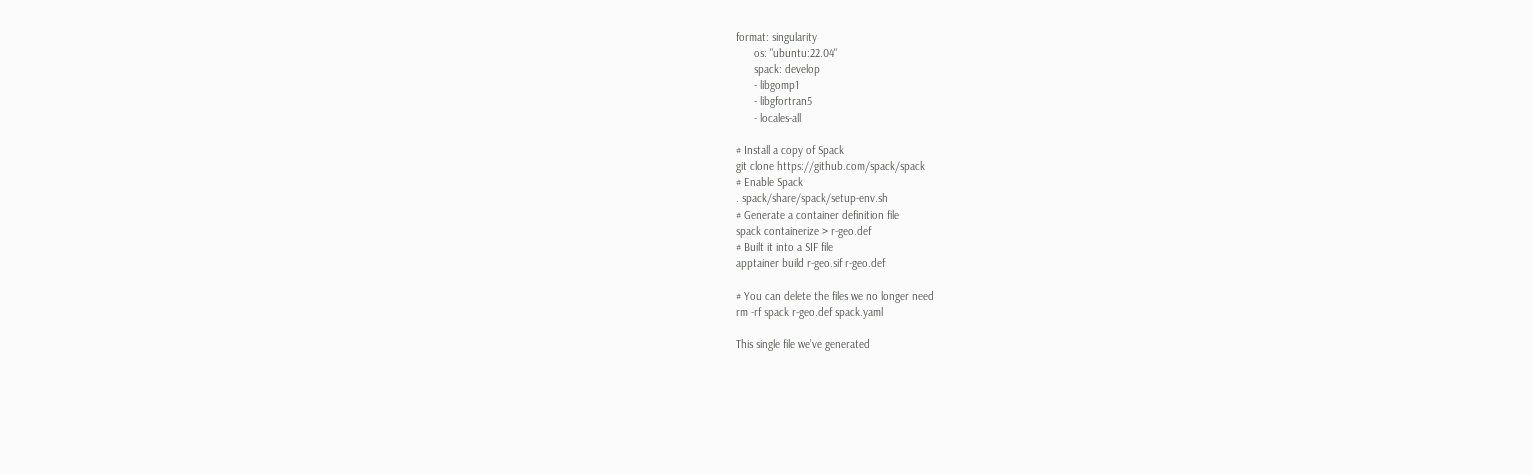format: singularity
      os: "ubuntu:22.04"
      spack: develop
      - libgomp1
      - libgfortran5
      - locales-all

# Install a copy of Spack
git clone https://github.com/spack/spack
# Enable Spack
. spack/share/spack/setup-env.sh
# Generate a container definition file
spack containerize > r-geo.def
# Built it into a SIF file
apptainer build r-geo.sif r-geo.def

# You can delete the files we no longer need
rm -rf spack r-geo.def spack.yaml

This single file we’ve generated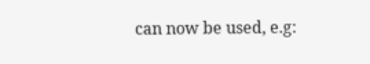can now be used, e.g: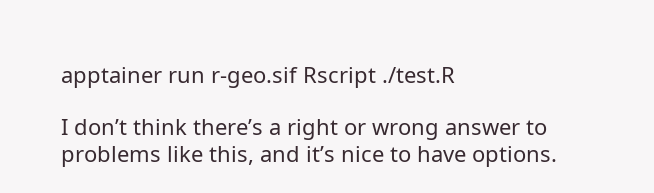apptainer run r-geo.sif Rscript ./test.R

I don’t think there’s a right or wrong answer to problems like this, and it’s nice to have options.